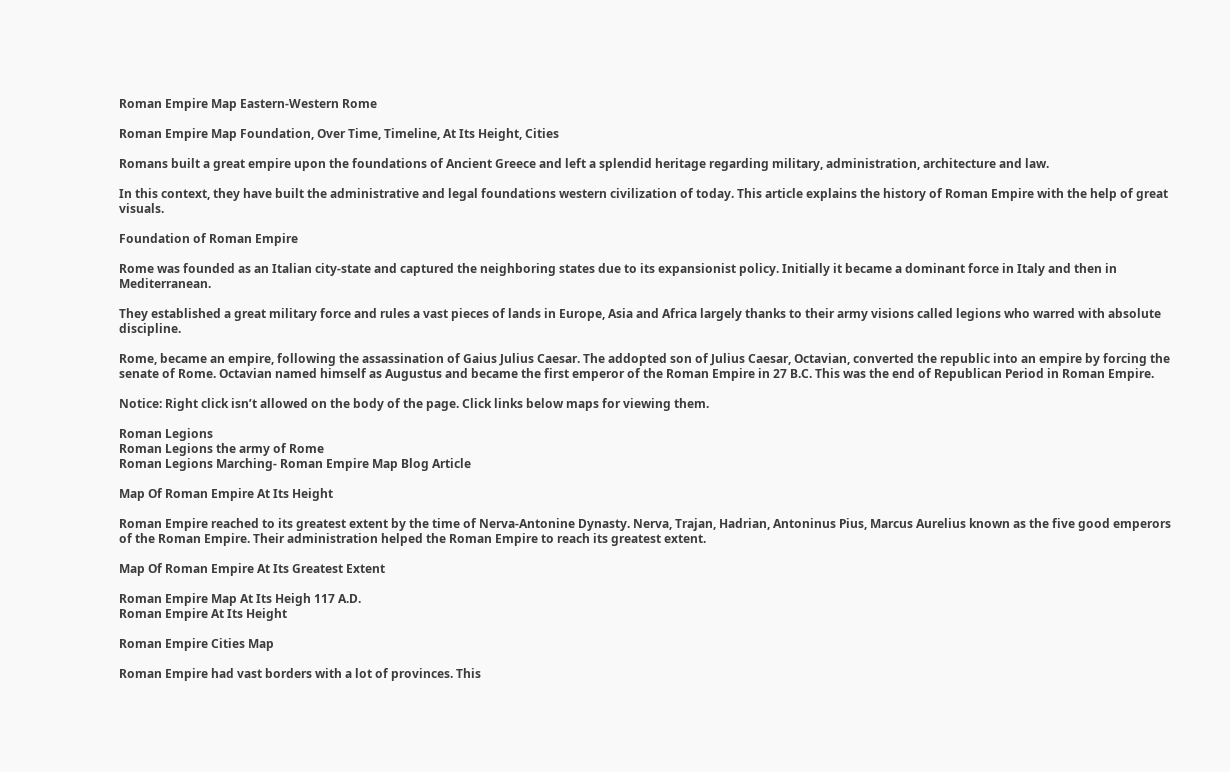Roman Empire Map Eastern-Western Rome

Roman Empire Map Foundation, Over Time, Timeline, At Its Height, Cities

Romans built a great empire upon the foundations of Ancient Greece and left a splendid heritage regarding military, administration, architecture and law.

In this context, they have built the administrative and legal foundations western civilization of today. This article explains the history of Roman Empire with the help of great visuals.

Foundation of Roman Empire

Rome was founded as an Italian city-state and captured the neighboring states due to its expansionist policy. Initially it became a dominant force in Italy and then in Mediterranean.

They established a great military force and rules a vast pieces of lands in Europe, Asia and Africa largely thanks to their army visions called legions who warred with absolute discipline.

Rome, became an empire, following the assassination of Gaius Julius Caesar. The addopted son of Julius Caesar, Octavian, converted the republic into an empire by forcing the senate of Rome. Octavian named himself as Augustus and became the first emperor of the Roman Empire in 27 B.C. This was the end of Republican Period in Roman Empire.

Notice: Right click isn’t allowed on the body of the page. Click links below maps for viewing them.

Roman Legions
Roman Legions the army of Rome
Roman Legions Marching- Roman Empire Map Blog Article

Map Of Roman Empire At Its Height

Roman Empire reached to its greatest extent by the time of Nerva-Antonine Dynasty. Nerva, Trajan, Hadrian, Antoninus Pius, Marcus Aurelius known as the five good emperors of the Roman Empire. Their administration helped the Roman Empire to reach its greatest extent.

Map Of Roman Empire At Its Greatest Extent

Roman Empire Map At Its Heigh 117 A.D.
Roman Empire At Its Height

Roman Empire Cities Map

Roman Empire had vast borders with a lot of provinces. This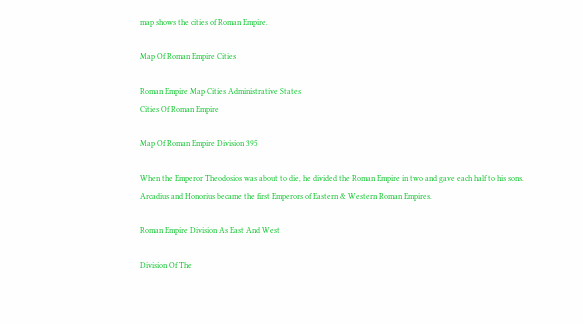map shows the cities of Roman Empire.

Map Of Roman Empire Cities

Roman Empire Map Cities Administrative States
Cities Of Roman Empire

Map Of Roman Empire Division 395

When the Emperor Theodosios was about to die, he divided the Roman Empire in two and gave each half to his sons. Arcadius and Honorius became the first Emperors of Eastern & Western Roman Empires.

Roman Empire Division As East And West

Division Of The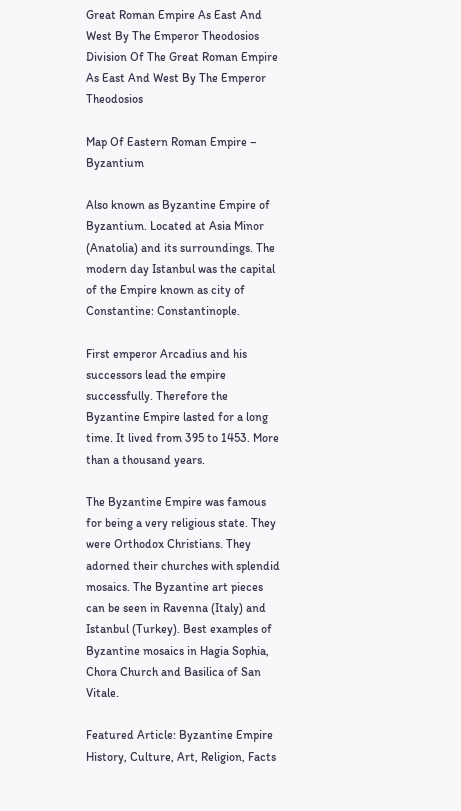Great Roman Empire As East And West By The Emperor Theodosios
Division Of The Great Roman Empire As East And West By The Emperor Theodosios

Map Of Eastern Roman Empire – Byzantium

Also known as Byzantine Empire of Byzantium. Located at Asia Minor (Anatolia) and its surroundings. The modern day Istanbul was the capital of the Empire known as city of Constantine: Constantinople.

First emperor Arcadius and his successors lead the empire successfully. Therefore the Byzantine Empire lasted for a long time. It lived from 395 to 1453. More than a thousand years.

The Byzantine Empire was famous for being a very religious state. They were Orthodox Christians. They adorned their churches with splendid mosaics. The Byzantine art pieces can be seen in Ravenna (Italy) and Istanbul (Turkey). Best examples of Byzantine mosaics in Hagia Sophia, Chora Church and Basilica of San Vitale.

Featured Article: Byzantine Empire History, Culture, Art, Religion, Facts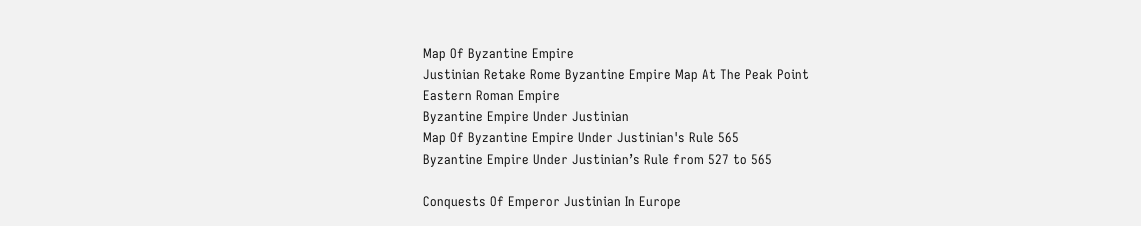Map Of Byzantine Empire
Justinian Retake Rome Byzantine Empire Map At The Peak Point
Eastern Roman Empire
Byzantine Empire Under Justinian
Map Of Byzantine Empire Under Justinian's Rule 565
Byzantine Empire Under Justinian’s Rule from 527 to 565

Conquests Of Emperor Justinian In Europe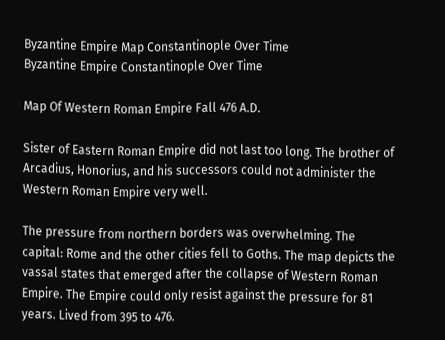Byzantine Empire Map Constantinople Over Time
Byzantine Empire Constantinople Over Time

Map Of Western Roman Empire Fall 476 A.D.

Sister of Eastern Roman Empire did not last too long. The brother of Arcadius, Honorius, and his successors could not administer the Western Roman Empire very well.

The pressure from northern borders was overwhelming. The capital: Rome and the other cities fell to Goths. The map depicts the vassal states that emerged after the collapse of Western Roman Empire. The Empire could only resist against the pressure for 81 years. Lived from 395 to 476.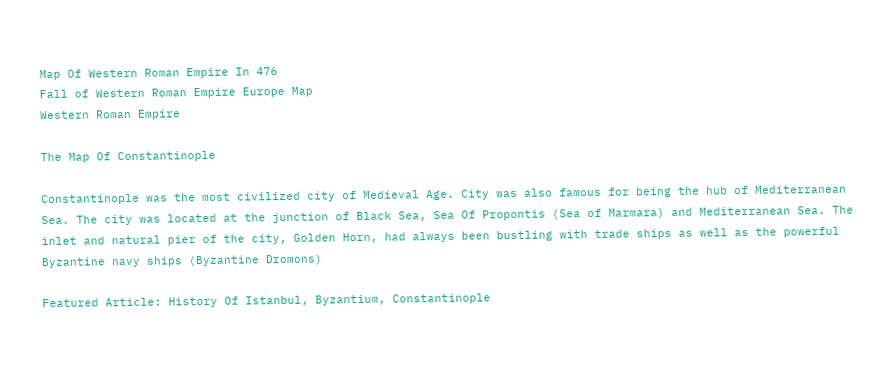Map Of Western Roman Empire In 476
Fall of Western Roman Empire Europe Map
Western Roman Empire

The Map Of Constantinople

Constantinople was the most civilized city of Medieval Age. City was also famous for being the hub of Mediterranean Sea. The city was located at the junction of Black Sea, Sea Of Propontis (Sea of Marmara) and Mediterranean Sea. The inlet and natural pier of the city, Golden Horn, had always been bustling with trade ships as well as the powerful Byzantine navy ships (Byzantine Dromons)

Featured Article: History Of Istanbul, Byzantium, Constantinople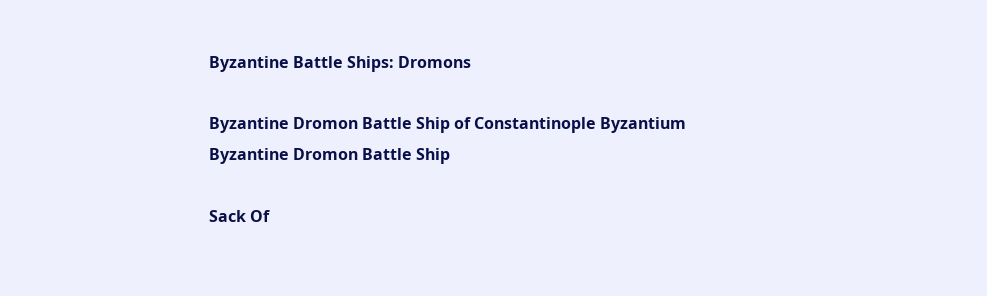Byzantine Battle Ships: Dromons

Byzantine Dromon Battle Ship of Constantinople Byzantium
Byzantine Dromon Battle Ship

Sack Of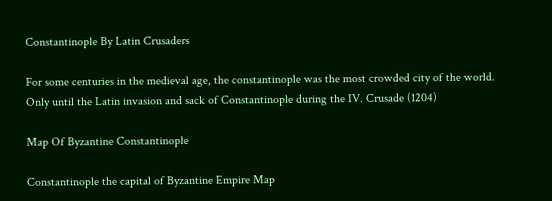Constantinople By Latin Crusaders

For some centuries in the medieval age, the constantinople was the most crowded city of the world. Only until the Latin invasion and sack of Constantinople during the IV. Crusade (1204)

Map Of Byzantine Constantinople

Constantinople the capital of Byzantine Empire Map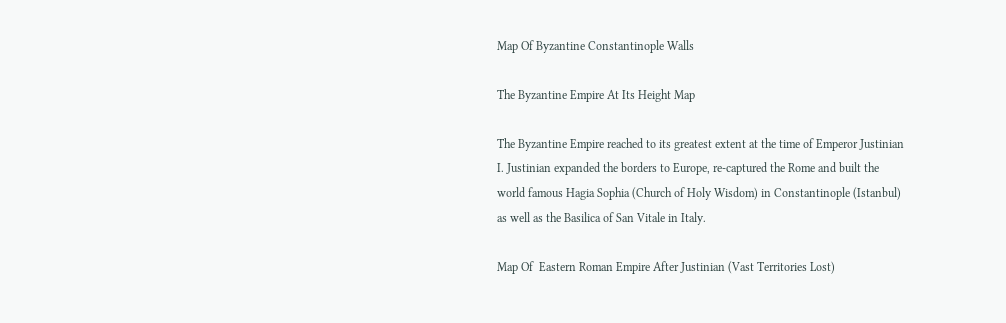Map Of Byzantine Constantinople Walls

The Byzantine Empire At Its Height Map

The Byzantine Empire reached to its greatest extent at the time of Emperor Justinian I. Justinian expanded the borders to Europe, re-captured the Rome and built the world famous Hagia Sophia (Church of Holy Wisdom) in Constantinople (Istanbul) as well as the Basilica of San Vitale in Italy.

Map Of  Eastern Roman Empire After Justinian (Vast Territories Lost)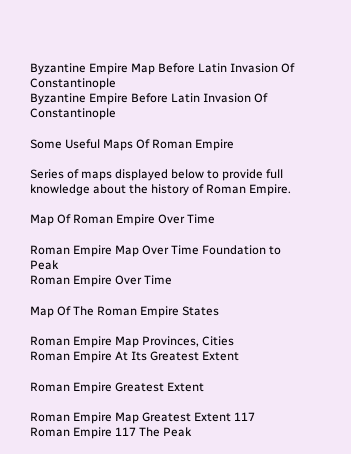Byzantine Empire Map Before Latin Invasion Of Constantinople
Byzantine Empire Before Latin Invasion Of Constantinople

Some Useful Maps Of Roman Empire

Series of maps displayed below to provide full knowledge about the history of Roman Empire.

Map Of Roman Empire Over Time

Roman Empire Map Over Time Foundation to Peak
Roman Empire Over Time

Map Of The Roman Empire States

Roman Empire Map Provinces, Cities
Roman Empire At Its Greatest Extent

Roman Empire Greatest Extent

Roman Empire Map Greatest Extent 117
Roman Empire 117 The Peak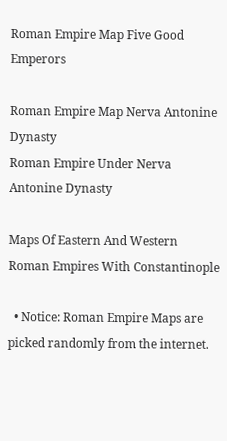Roman Empire Map Five Good Emperors

Roman Empire Map Nerva Antonine Dynasty
Roman Empire Under Nerva Antonine Dynasty

Maps Of Eastern And Western Roman Empires With Constantinople

  • Notice: Roman Empire Maps are picked randomly from the internet.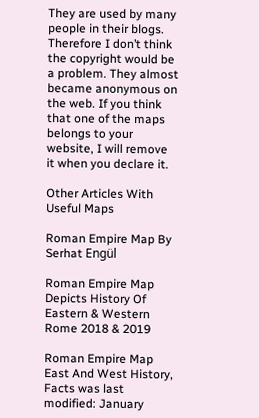They are used by many people in their blogs. Therefore I don’t think the copyright would be a problem. They almost became anonymous on the web. If you think that one of the maps belongs to your website, I will remove it when you declare it.

Other Articles With Useful Maps

Roman Empire Map By Serhat Engül

Roman Empire Map Depicts History Of Eastern & Western Rome 2018 & 2019

Roman Empire Map East And West History, Facts was last modified: January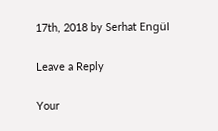17th, 2018 by Serhat Engül

Leave a Reply

Your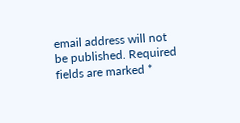email address will not be published. Required fields are marked *